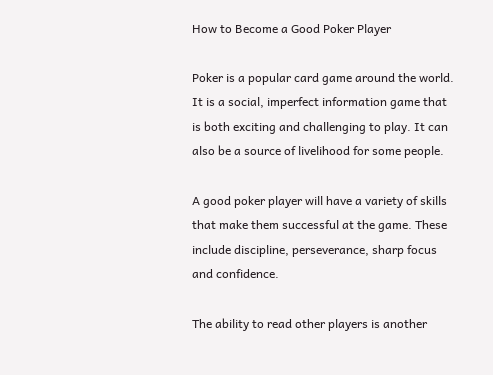How to Become a Good Poker Player

Poker is a popular card game around the world. It is a social, imperfect information game that is both exciting and challenging to play. It can also be a source of livelihood for some people.

A good poker player will have a variety of skills that make them successful at the game. These include discipline, perseverance, sharp focus and confidence.

The ability to read other players is another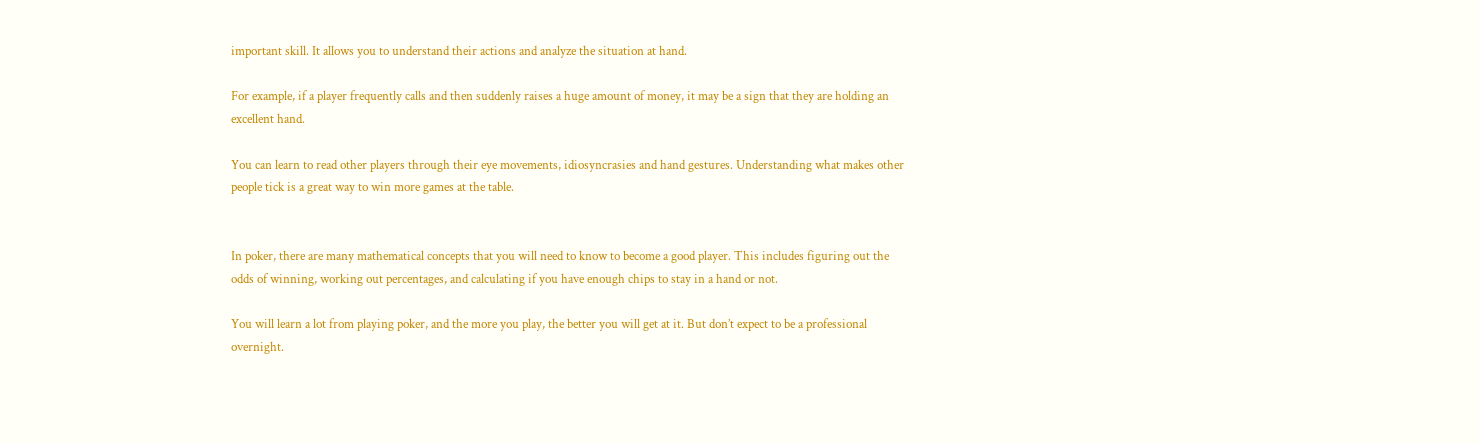important skill. It allows you to understand their actions and analyze the situation at hand.

For example, if a player frequently calls and then suddenly raises a huge amount of money, it may be a sign that they are holding an excellent hand.

You can learn to read other players through their eye movements, idiosyncrasies and hand gestures. Understanding what makes other people tick is a great way to win more games at the table.


In poker, there are many mathematical concepts that you will need to know to become a good player. This includes figuring out the odds of winning, working out percentages, and calculating if you have enough chips to stay in a hand or not.

You will learn a lot from playing poker, and the more you play, the better you will get at it. But don’t expect to be a professional overnight.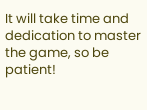It will take time and dedication to master the game, so be patient!